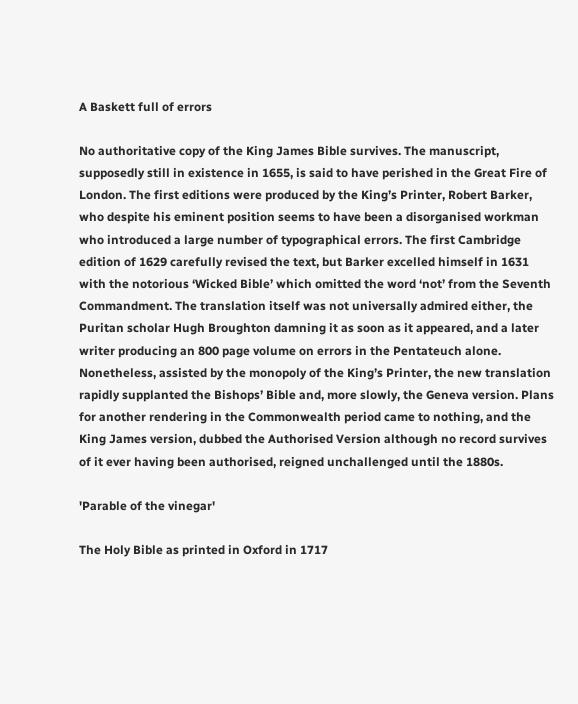A Baskett full of errors

No authoritative copy of the King James Bible survives. The manuscript, supposedly still in existence in 1655, is said to have perished in the Great Fire of London. The first editions were produced by the King’s Printer, Robert Barker, who despite his eminent position seems to have been a disorganised workman who introduced a large number of typographical errors. The first Cambridge edition of 1629 carefully revised the text, but Barker excelled himself in 1631 with the notorious ‘Wicked Bible’ which omitted the word ‘not’ from the Seventh Commandment. The translation itself was not universally admired either, the Puritan scholar Hugh Broughton damning it as soon as it appeared, and a later writer producing an 800 page volume on errors in the Pentateuch alone. Nonetheless, assisted by the monopoly of the King’s Printer, the new translation rapidly supplanted the Bishops’ Bible and, more slowly, the Geneva version. Plans for another rendering in the Commonwealth period came to nothing, and the King James version, dubbed the Authorised Version although no record survives of it ever having been authorised, reigned unchallenged until the 1880s.

'Parable of the vinegar'

The Holy Bible as printed in Oxford in 1717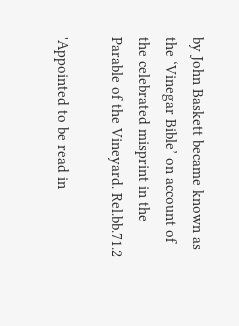by John Baskett became known as the ‘Vinegar Bible’ on account of the celebrated misprint in the Parable of the Vineyard. Rel.bb.71.2

'Appointed to be read in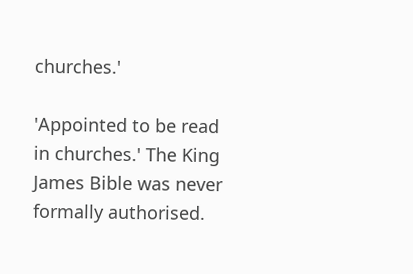churches.'

'Appointed to be read in churches.' The King James Bible was never formally authorised.